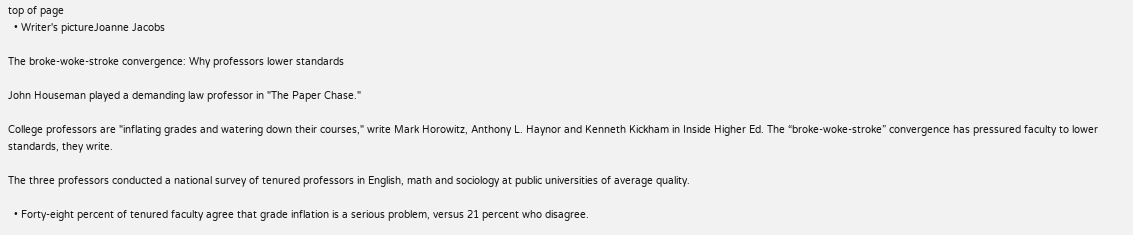top of page
  • Writer's pictureJoanne Jacobs

The broke-woke-stroke convergence: Why professors lower standards

John Houseman played a demanding law professor in "The Paper Chase."

College professors are "inflating grades and watering down their courses," write Mark Horowitz, Anthony L. Haynor and Kenneth Kickham in Inside Higher Ed. The “broke-woke-stroke” convergence has pressured faculty to lower standards, they write.

The three professors conducted a national survey of tenured professors in English, math and sociology at public universities of average quality.

  • Forty-eight percent of tenured faculty agree that grade inflation is a serious problem, versus 21 percent who disagree.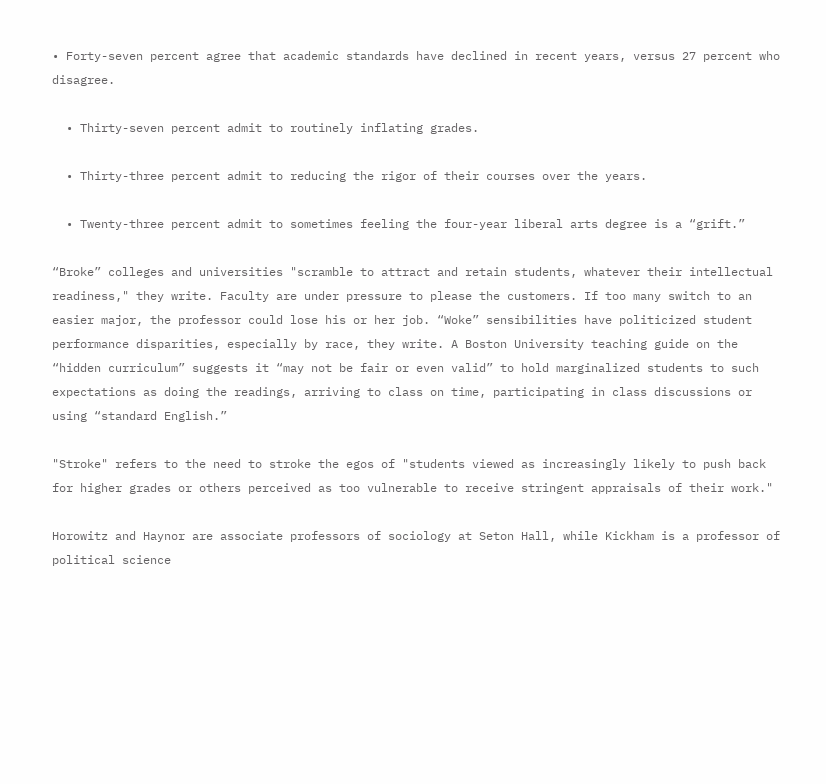• Forty-seven percent agree that academic standards have declined in recent years, versus 27 percent who disagree.

  • Thirty-seven percent admit to routinely inflating grades.

  • Thirty-three percent admit to reducing the rigor of their courses over the years.

  • Twenty-three percent admit to sometimes feeling the four-year liberal arts degree is a “grift.”

“Broke” colleges and universities "scramble to attract and retain students, whatever their intellectual readiness," they write. Faculty are under pressure to please the customers. If too many switch to an easier major, the professor could lose his or her job. “Woke” sensibilities have politicized student performance disparities, especially by race, they write. A Boston University teaching guide on the “hidden curriculum” suggests it “may not be fair or even valid” to hold marginalized students to such expectations as doing the readings, arriving to class on time, participating in class discussions or using “standard English.”

"Stroke" refers to the need to stroke the egos of "students viewed as increasingly likely to push back for higher grades or others perceived as too vulnerable to receive stringent appraisals of their work."

Horowitz and Haynor are associate professors of sociology at Seton Hall, while Kickham is a professor of political science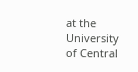at the University of Central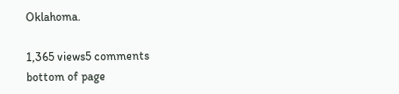Oklahoma.

1,365 views5 comments
bottom of page